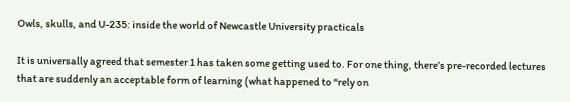Owls, skulls, and U-235: inside the world of Newcastle University practicals

It is universally agreed that semester 1 has taken some getting used to. For one thing, there’s pre-recorded lectures that are suddenly an acceptable form of learning (what happened to “rely on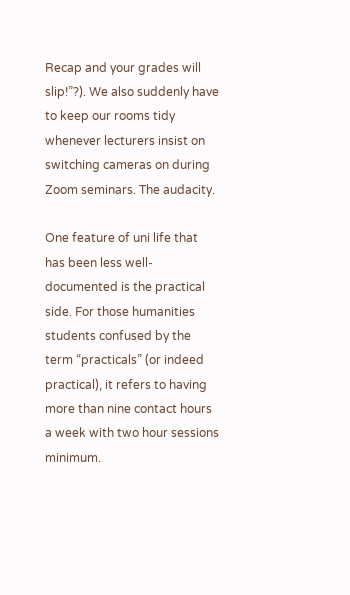Recap and your grades will slip!”?). We also suddenly have to keep our rooms tidy whenever lecturers insist on switching cameras on during Zoom seminars. The audacity.

One feature of uni life that has been less well-documented is the practical side. For those humanities students confused by the term “practicals” (or indeed practical), it refers to having more than nine contact hours a week with two hour sessions minimum.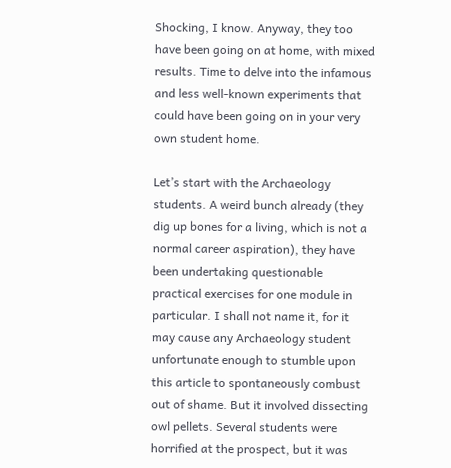Shocking, I know. Anyway, they too have been going on at home, with mixed results. Time to delve into the infamous and less well-known experiments that could have been going on in your very own student home.

Let’s start with the Archaeology students. A weird bunch already (they dig up bones for a living, which is not a normal career aspiration), they have been undertaking questionable practical exercises for one module in particular. I shall not name it, for it may cause any Archaeology student unfortunate enough to stumble upon this article to spontaneously combust out of shame. But it involved dissecting owl pellets. Several students were horrified at the prospect, but it was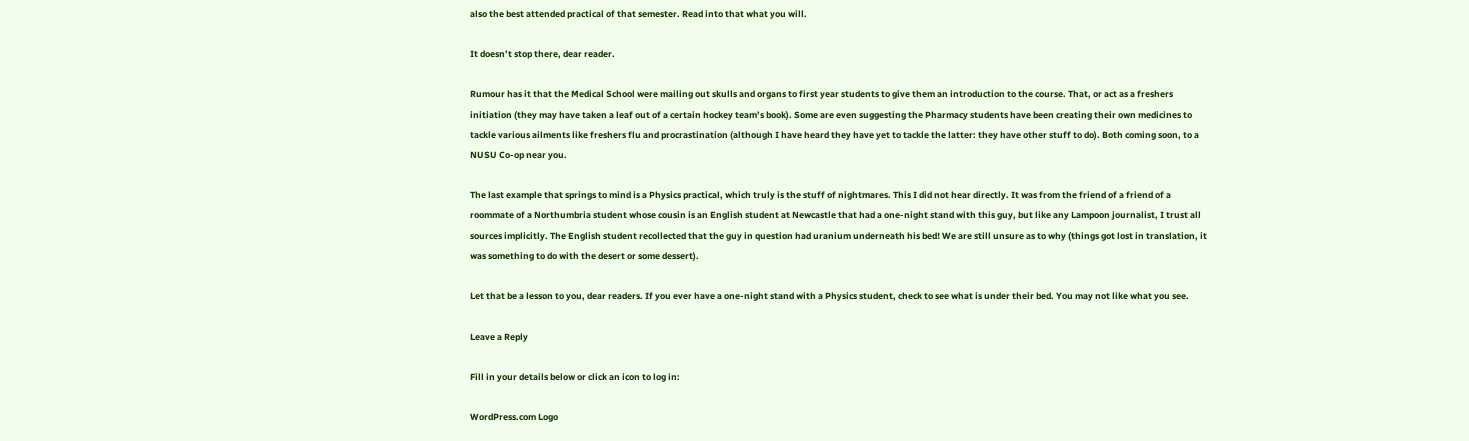also the best attended practical of that semester. Read into that what you will.

It doesn’t stop there, dear reader.

Rumour has it that the Medical School were mailing out skulls and organs to first year students to give them an introduction to the course. That, or act as a freshers initiation (they may have taken a leaf out of a certain hockey team’s book). Some are even suggesting the Pharmacy students have been creating their own medicines to tackle various ailments like freshers flu and procrastination (although I have heard they have yet to tackle the latter: they have other stuff to do). Both coming soon, to a NUSU Co-op near you.

The last example that springs to mind is a Physics practical, which truly is the stuff of nightmares. This I did not hear directly. It was from the friend of a friend of a roommate of a Northumbria student whose cousin is an English student at Newcastle that had a one-night stand with this guy, but like any Lampoon journalist, I trust all sources implicitly. The English student recollected that the guy in question had uranium underneath his bed! We are still unsure as to why (things got lost in translation, it was something to do with the desert or some dessert).

Let that be a lesson to you, dear readers. If you ever have a one-night stand with a Physics student, check to see what is under their bed. You may not like what you see.

Leave a Reply

Fill in your details below or click an icon to log in:

WordPress.com Logo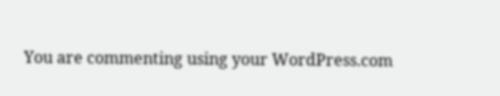You are commenting using your WordPress.com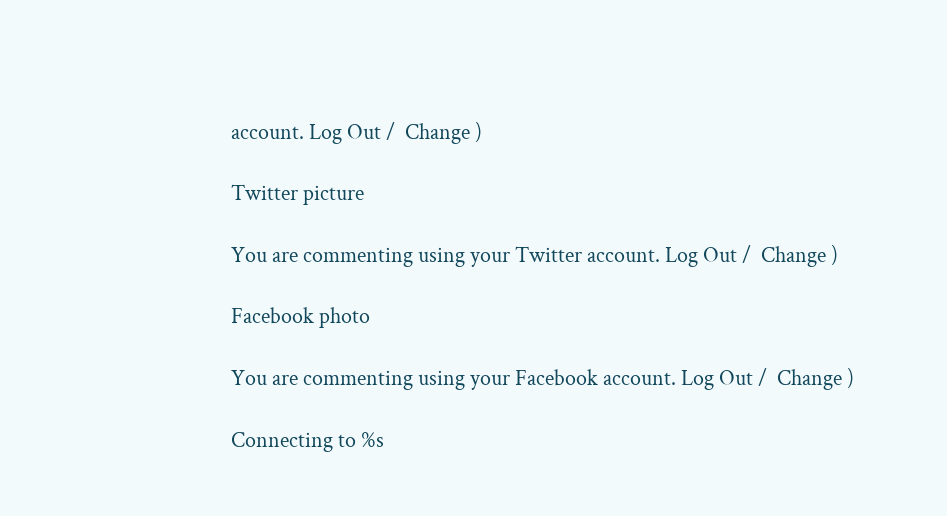account. Log Out /  Change )

Twitter picture

You are commenting using your Twitter account. Log Out /  Change )

Facebook photo

You are commenting using your Facebook account. Log Out /  Change )

Connecting to %s